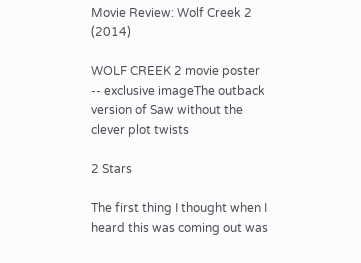Movie Review: Wolf Creek 2 (2014)

WOLF CREEK 2 movie poster -- exclusive imageThe outback version of Saw without the clever plot twists

2 Stars

The first thing I thought when I heard this was coming out was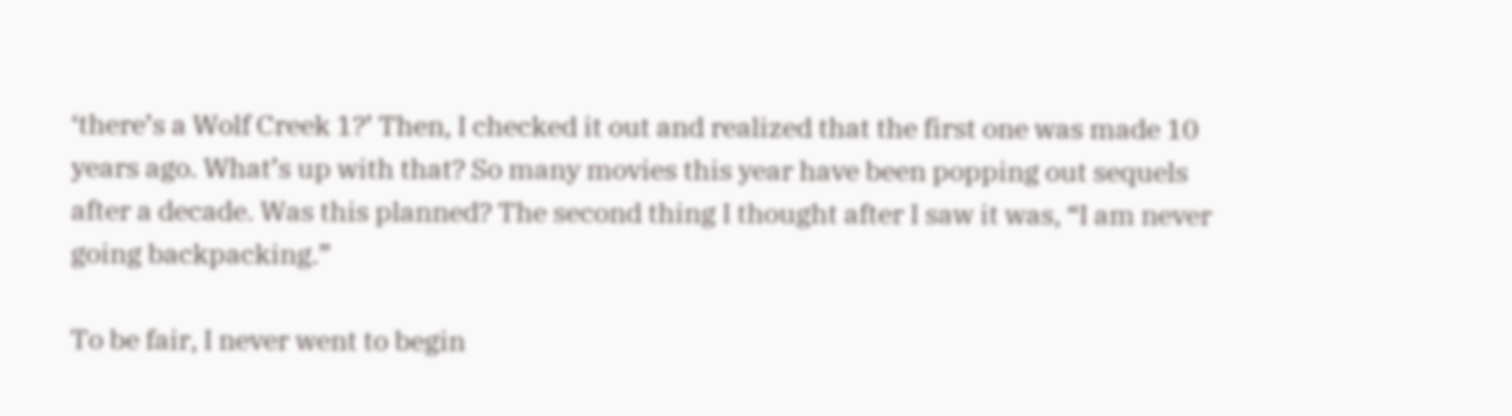‘there’s a Wolf Creek 1?’ Then, I checked it out and realized that the first one was made 10 years ago. What’s up with that? So many movies this year have been popping out sequels after a decade. Was this planned? The second thing I thought after I saw it was, “I am never going backpacking.”

To be fair, I never went to begin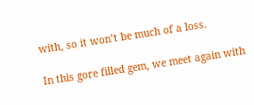with, so it won’t be much of a loss.

In this gore filled gem, we meet again with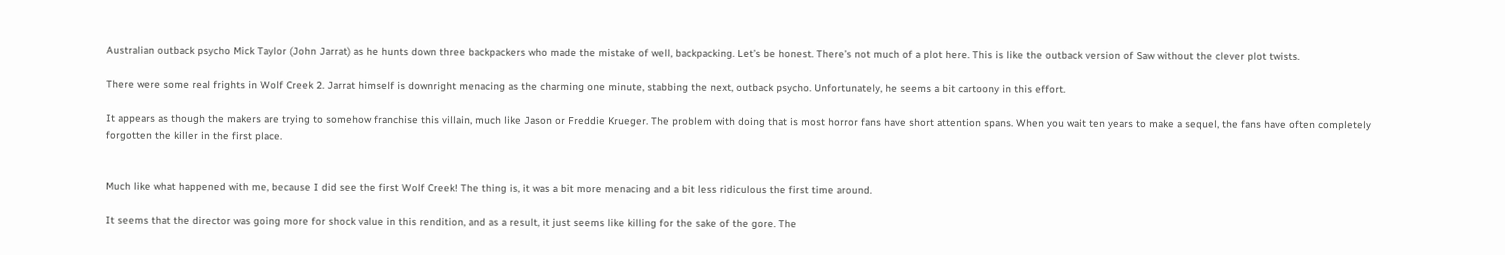Australian outback psycho Mick Taylor (John Jarrat) as he hunts down three backpackers who made the mistake of well, backpacking. Let’s be honest. There’s not much of a plot here. This is like the outback version of Saw without the clever plot twists.

There were some real frights in Wolf Creek 2. Jarrat himself is downright menacing as the charming one minute, stabbing the next, outback psycho. Unfortunately, he seems a bit cartoony in this effort.

It appears as though the makers are trying to somehow franchise this villain, much like Jason or Freddie Krueger. The problem with doing that is most horror fans have short attention spans. When you wait ten years to make a sequel, the fans have often completely forgotten the killer in the first place.


Much like what happened with me, because I did see the first Wolf Creek! The thing is, it was a bit more menacing and a bit less ridiculous the first time around.

It seems that the director was going more for shock value in this rendition, and as a result, it just seems like killing for the sake of the gore. The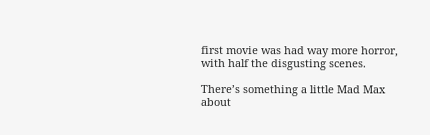first movie was had way more horror, with half the disgusting scenes.

There’s something a little Mad Max about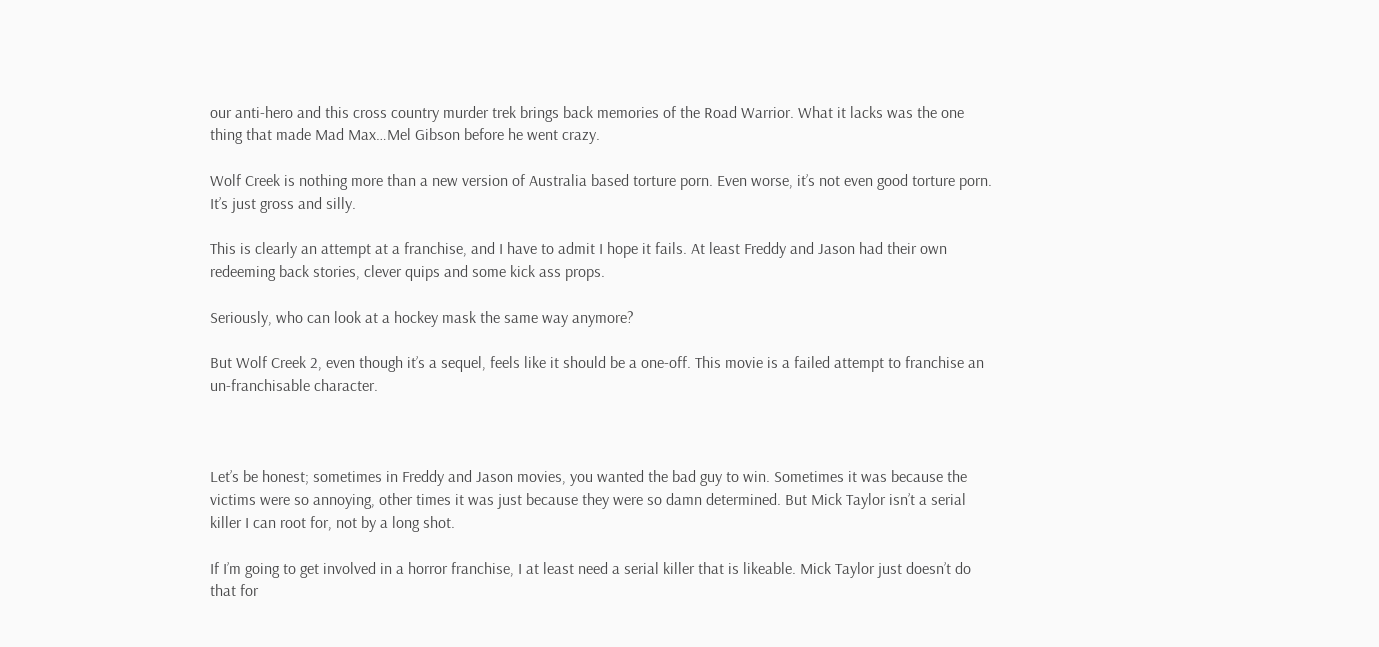our anti-hero and this cross country murder trek brings back memories of the Road Warrior. What it lacks was the one thing that made Mad Max…Mel Gibson before he went crazy.

Wolf Creek is nothing more than a new version of Australia based torture porn. Even worse, it’s not even good torture porn. It’s just gross and silly.

This is clearly an attempt at a franchise, and I have to admit I hope it fails. At least Freddy and Jason had their own redeeming back stories, clever quips and some kick ass props.

Seriously, who can look at a hockey mask the same way anymore?

But Wolf Creek 2, even though it’s a sequel, feels like it should be a one-off. This movie is a failed attempt to franchise an un-franchisable character.



Let’s be honest; sometimes in Freddy and Jason movies, you wanted the bad guy to win. Sometimes it was because the victims were so annoying, other times it was just because they were so damn determined. But Mick Taylor isn’t a serial killer I can root for, not by a long shot.

If I’m going to get involved in a horror franchise, I at least need a serial killer that is likeable. Mick Taylor just doesn’t do that for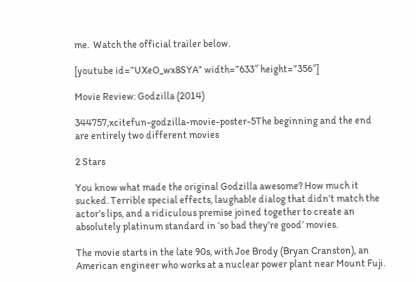me.  Watch the official trailer below.

[youtube id=”UXeO_wx8SYA” width=”633″ height=”356″]

Movie Review: Godzilla (2014)

344757,xcitefun-godzilla-movie-poster-5The beginning and the end are entirely two different movies

2 Stars

You know what made the original Godzilla awesome? How much it sucked. Terrible special effects, laughable dialog that didn’t match the actor’s lips, and a ridiculous premise joined together to create an absolutely platinum standard in ‘so bad they’re good’ movies.

The movie starts in the late 90s, with Joe Brody (Bryan Cranston), an American engineer who works at a nuclear power plant near Mount Fuji.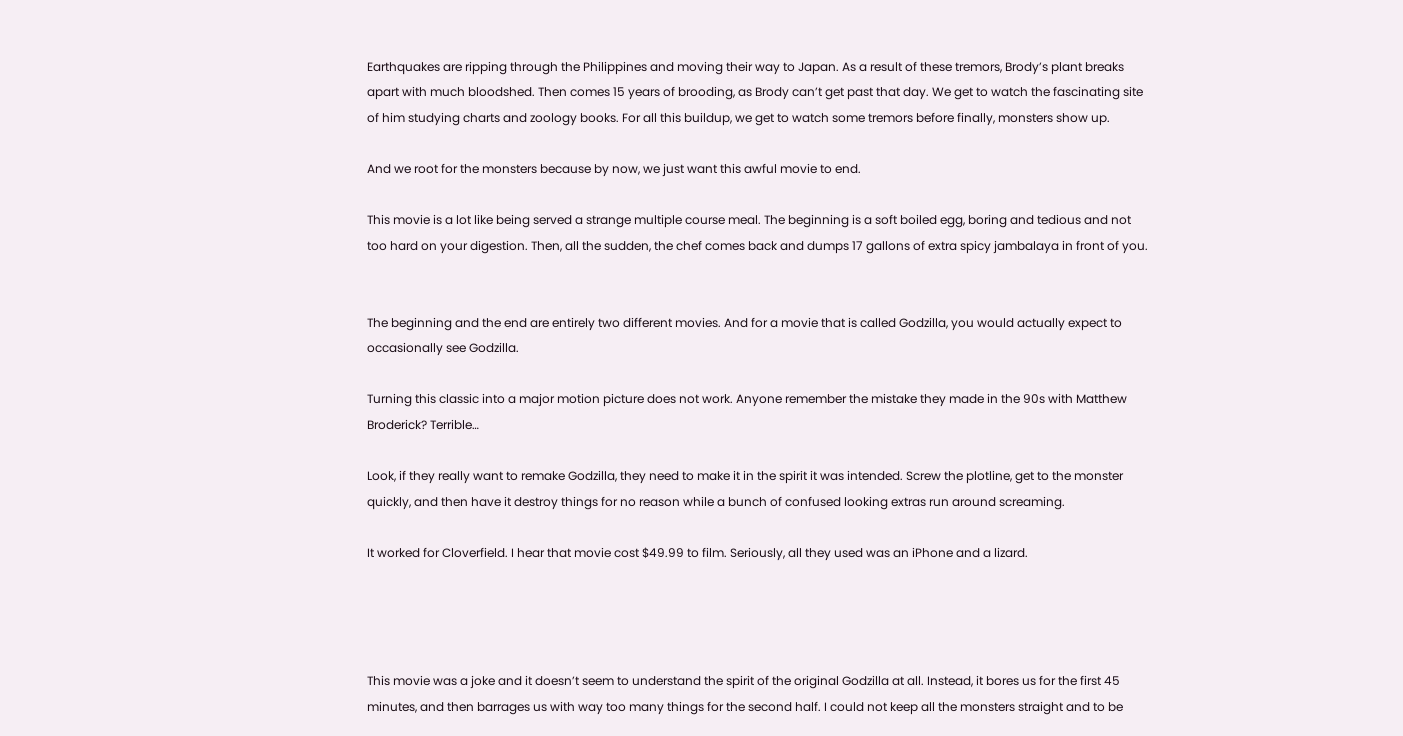Earthquakes are ripping through the Philippines and moving their way to Japan. As a result of these tremors, Brody’s plant breaks apart with much bloodshed. Then comes 15 years of brooding, as Brody can’t get past that day. We get to watch the fascinating site of him studying charts and zoology books. For all this buildup, we get to watch some tremors before finally, monsters show up.

And we root for the monsters because by now, we just want this awful movie to end.

This movie is a lot like being served a strange multiple course meal. The beginning is a soft boiled egg, boring and tedious and not too hard on your digestion. Then, all the sudden, the chef comes back and dumps 17 gallons of extra spicy jambalaya in front of you.


The beginning and the end are entirely two different movies. And for a movie that is called Godzilla, you would actually expect to occasionally see Godzilla.

Turning this classic into a major motion picture does not work. Anyone remember the mistake they made in the 90s with Matthew Broderick? Terrible…

Look, if they really want to remake Godzilla, they need to make it in the spirit it was intended. Screw the plotline, get to the monster quickly, and then have it destroy things for no reason while a bunch of confused looking extras run around screaming.

It worked for Cloverfield. I hear that movie cost $49.99 to film. Seriously, all they used was an iPhone and a lizard.




This movie was a joke and it doesn’t seem to understand the spirit of the original Godzilla at all. Instead, it bores us for the first 45 minutes, and then barrages us with way too many things for the second half. I could not keep all the monsters straight and to be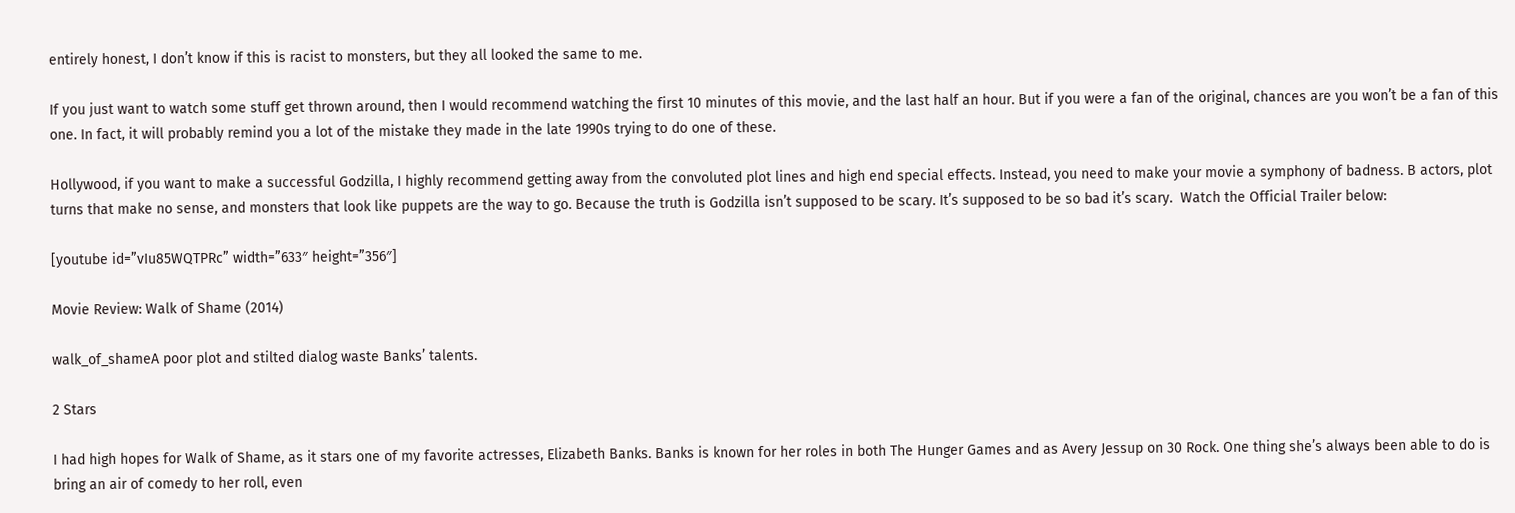entirely honest, I don’t know if this is racist to monsters, but they all looked the same to me.

If you just want to watch some stuff get thrown around, then I would recommend watching the first 10 minutes of this movie, and the last half an hour. But if you were a fan of the original, chances are you won’t be a fan of this one. In fact, it will probably remind you a lot of the mistake they made in the late 1990s trying to do one of these.

Hollywood, if you want to make a successful Godzilla, I highly recommend getting away from the convoluted plot lines and high end special effects. Instead, you need to make your movie a symphony of badness. B actors, plot turns that make no sense, and monsters that look like puppets are the way to go. Because the truth is Godzilla isn’t supposed to be scary. It’s supposed to be so bad it’s scary.  Watch the Official Trailer below:

[youtube id=”vIu85WQTPRc” width=”633″ height=”356″]

Movie Review: Walk of Shame (2014)

walk_of_shameA poor plot and stilted dialog waste Banks’ talents.

2 Stars

I had high hopes for Walk of Shame, as it stars one of my favorite actresses, Elizabeth Banks. Banks is known for her roles in both The Hunger Games and as Avery Jessup on 30 Rock. One thing she’s always been able to do is bring an air of comedy to her roll, even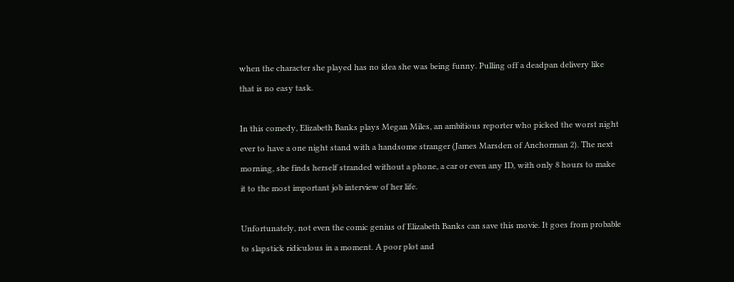when the character she played has no idea she was being funny. Pulling off a deadpan delivery like that is no easy task.

In this comedy, Elizabeth Banks plays Megan Miles, an ambitious reporter who picked the worst night ever to have a one night stand with a handsome stranger (James Marsden of Anchorman 2). The next morning, she finds herself stranded without a phone, a car or even any ID, with only 8 hours to make it to the most important job interview of her life.

Unfortunately, not even the comic genius of Elizabeth Banks can save this movie. It goes from probable to slapstick ridiculous in a moment. A poor plot and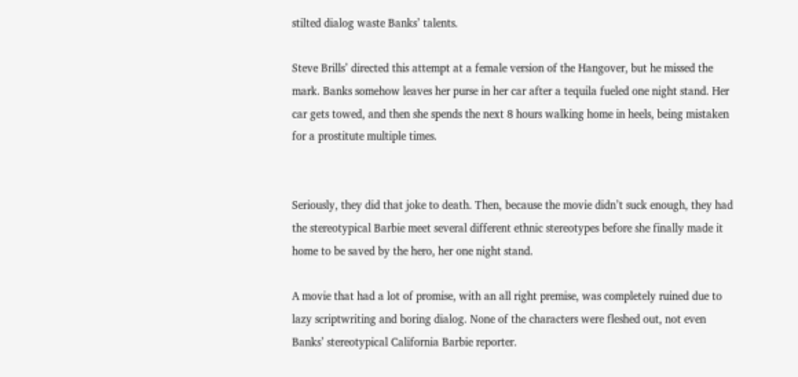stilted dialog waste Banks’ talents.

Steve Brills’ directed this attempt at a female version of the Hangover, but he missed the mark. Banks somehow leaves her purse in her car after a tequila fueled one night stand. Her car gets towed, and then she spends the next 8 hours walking home in heels, being mistaken for a prostitute multiple times.


Seriously, they did that joke to death. Then, because the movie didn’t suck enough, they had the stereotypical Barbie meet several different ethnic stereotypes before she finally made it home to be saved by the hero, her one night stand.

A movie that had a lot of promise, with an all right premise, was completely ruined due to lazy scriptwriting and boring dialog. None of the characters were fleshed out, not even Banks’ stereotypical California Barbie reporter.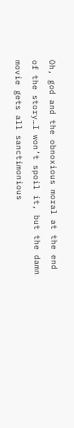Oh, god and the obnoxious moral at the end of the story…I won’t spoil it, but the damn movie gets all sanctimonious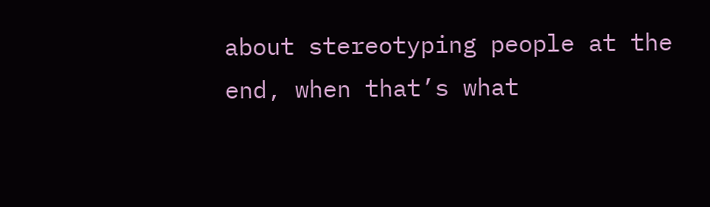about stereotyping people at the end, when that’s what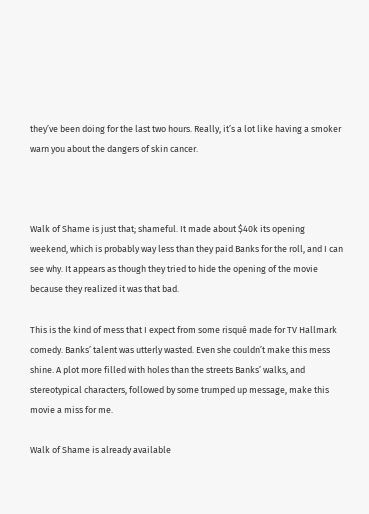they’ve been doing for the last two hours. Really, it’s a lot like having a smoker warn you about the dangers of skin cancer.



Walk of Shame is just that; shameful. It made about $40k its opening weekend, which is probably way less than they paid Banks for the roll, and I can see why. It appears as though they tried to hide the opening of the movie because they realized it was that bad.

This is the kind of mess that I expect from some risqué made for TV Hallmark comedy. Banks’ talent was utterly wasted. Even she couldn’t make this mess shine. A plot more filled with holes than the streets Banks’ walks, and stereotypical characters, followed by some trumped up message, make this movie a miss for me.

Walk of Shame is already available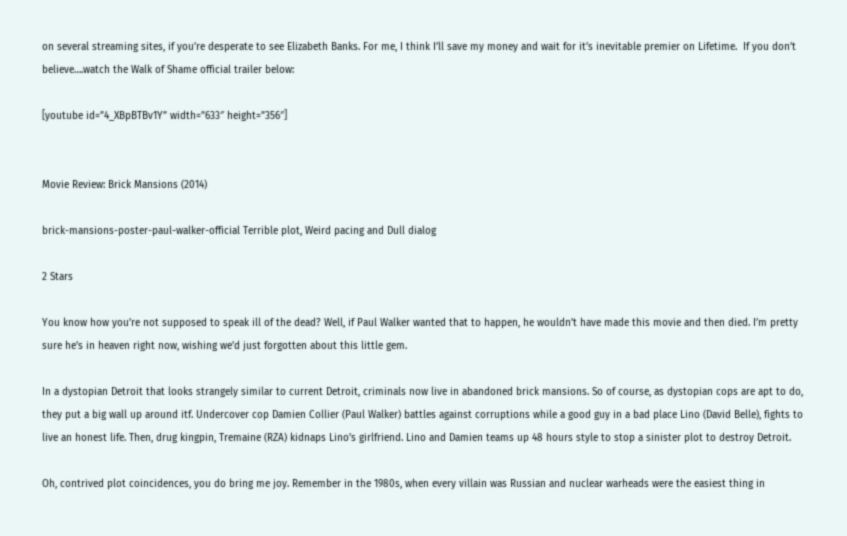on several streaming sites, if you’re desperate to see Elizabeth Banks. For me, I think I’ll save my money and wait for it’s inevitable premier on Lifetime.  If you don’t believe….watch the Walk of Shame official trailer below:

[youtube id=”4_XBpBTBv1Y” width=”633″ height=”356″]


Movie Review: Brick Mansions (2014)

brick-mansions-poster-paul-walker-official Terrible plot, Weird pacing and Dull dialog

2 Stars

You know how you’re not supposed to speak ill of the dead? Well, if Paul Walker wanted that to happen, he wouldn’t have made this movie and then died. I’m pretty sure he’s in heaven right now, wishing we’d just forgotten about this little gem.

In a dystopian Detroit that looks strangely similar to current Detroit, criminals now live in abandoned brick mansions. So of course, as dystopian cops are apt to do, they put a big wall up around itf. Undercover cop Damien Collier (Paul Walker) battles against corruptions while a good guy in a bad place Lino (David Belle), fights to live an honest life. Then, drug kingpin, Tremaine (RZA) kidnaps Lino’s girlfriend. Lino and Damien teams up 48 hours style to stop a sinister plot to destroy Detroit.

Oh, contrived plot coincidences, you do bring me joy. Remember in the 1980s, when every villain was Russian and nuclear warheads were the easiest thing in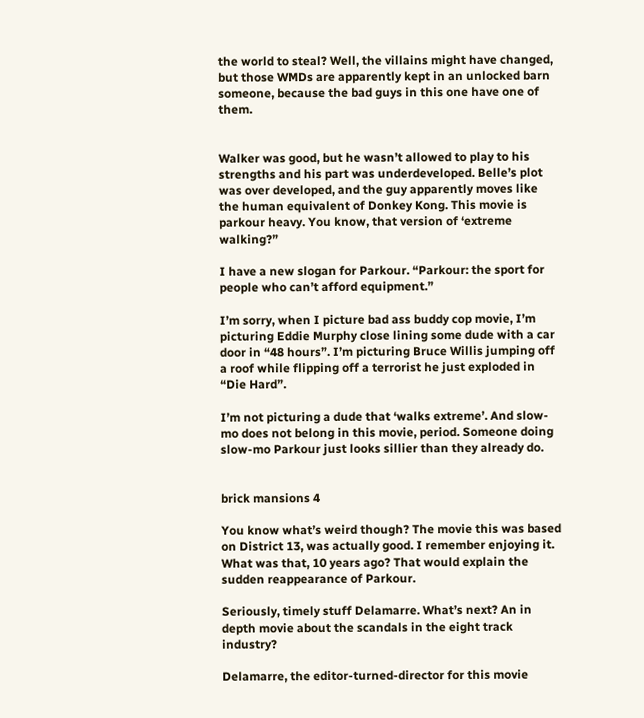the world to steal? Well, the villains might have changed, but those WMDs are apparently kept in an unlocked barn someone, because the bad guys in this one have one of them.


Walker was good, but he wasn’t allowed to play to his strengths and his part was underdeveloped. Belle’s plot was over developed, and the guy apparently moves like the human equivalent of Donkey Kong. This movie is parkour heavy. You know, that version of ‘extreme walking?”

I have a new slogan for Parkour. “Parkour: the sport for people who can’t afford equipment.”

I’m sorry, when I picture bad ass buddy cop movie, I’m picturing Eddie Murphy close lining some dude with a car door in “48 hours”. I’m picturing Bruce Willis jumping off a roof while flipping off a terrorist he just exploded in “Die Hard”.

I’m not picturing a dude that ‘walks extreme’. And slow-mo does not belong in this movie, period. Someone doing slow-mo Parkour just looks sillier than they already do.


brick mansions 4

You know what’s weird though? The movie this was based on District 13, was actually good. I remember enjoying it. What was that, 10 years ago? That would explain the sudden reappearance of Parkour.

Seriously, timely stuff Delamarre. What’s next? An in depth movie about the scandals in the eight track industry?

Delamarre, the editor-turned-director for this movie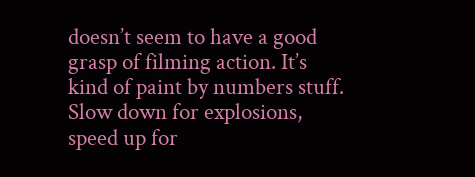doesn’t seem to have a good grasp of filming action. It’s kind of paint by numbers stuff. Slow down for explosions, speed up for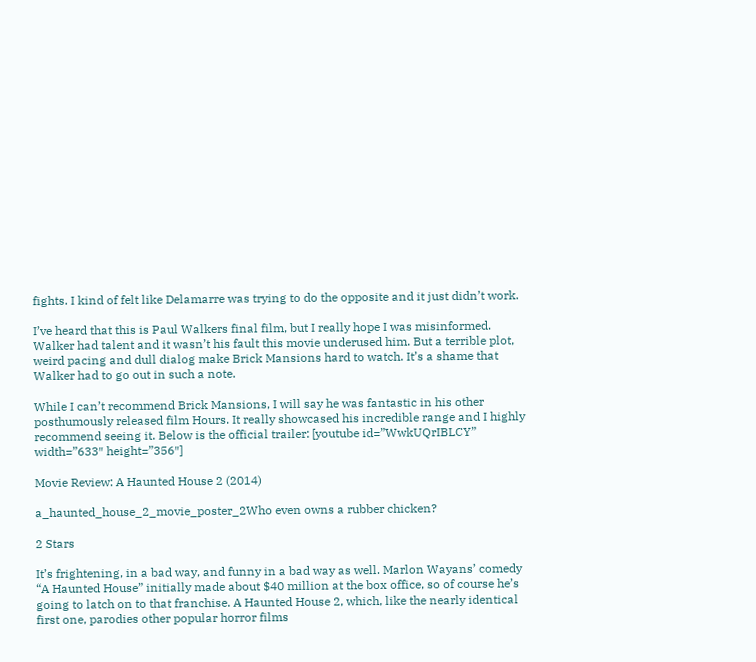fights. I kind of felt like Delamarre was trying to do the opposite and it just didn’t work.

I’ve heard that this is Paul Walkers final film, but I really hope I was misinformed. Walker had talent and it wasn’t his fault this movie underused him. But a terrible plot, weird pacing and dull dialog make Brick Mansions hard to watch. It’s a shame that Walker had to go out in such a note.

While I can’t recommend Brick Mansions, I will say he was fantastic in his other posthumously released film Hours. It really showcased his incredible range and I highly recommend seeing it. Below is the official trailer: [youtube id=”WwkUQrIBLCY” width=”633″ height=”356″]

Movie Review: A Haunted House 2 (2014)

a_haunted_house_2_movie_poster_2Who even owns a rubber chicken?

2 Stars

It’s frightening, in a bad way, and funny in a bad way as well. Marlon Wayans’ comedy “A Haunted House” initially made about $40 million at the box office, so of course he’s going to latch on to that franchise. A Haunted House 2, which, like the nearly identical first one, parodies other popular horror films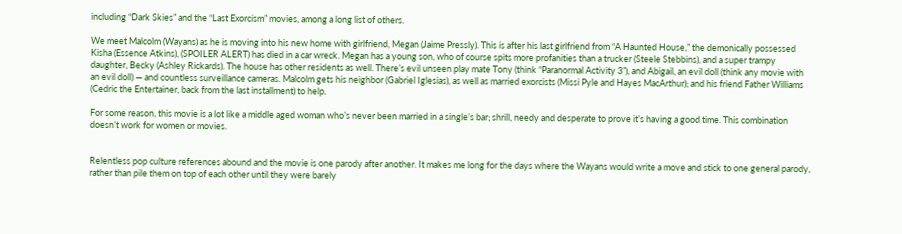including “Dark Skies” and the “Last Exorcism” movies, among a long list of others.

We meet Malcolm (Wayans) as he is moving into his new home with girlfriend, Megan (Jaime Pressly). This is after his last girlfriend from “A Haunted House,” the demonically possessed Kisha (Essence Atkins), (SPOILER ALERT) has died in a car wreck. Megan has a young son, who of course spits more profanities than a trucker (Steele Stebbins), and a super trampy daughter, Becky (Ashley Rickards). The house has other residents as well. There’s evil unseen play mate Tony (think “Paranormal Activity 3”), and Abigail, an evil doll (think any movie with an evil doll) — and countless surveillance cameras. Malcolm gets his neighbor (Gabriel Iglesias), as well as married exorcists (Missi Pyle and Hayes MacArthur); and his friend Father Williams (Cedric the Entertainer, back from the last installment) to help.

For some reason, this movie is a lot like a middle aged woman who’s never been married in a single’s bar; shrill, needy and desperate to prove it’s having a good time. This combination doesn’t work for women or movies.


Relentless pop culture references abound and the movie is one parody after another. It makes me long for the days where the Wayans would write a move and stick to one general parody, rather than pile them on top of each other until they were barely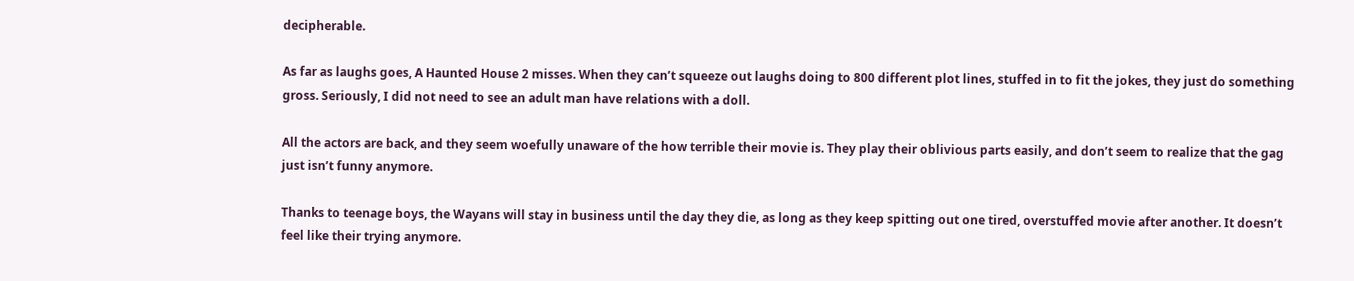decipherable.

As far as laughs goes, A Haunted House 2 misses. When they can’t squeeze out laughs doing to 800 different plot lines, stuffed in to fit the jokes, they just do something gross. Seriously, I did not need to see an adult man have relations with a doll.

All the actors are back, and they seem woefully unaware of the how terrible their movie is. They play their oblivious parts easily, and don’t seem to realize that the gag just isn’t funny anymore.

Thanks to teenage boys, the Wayans will stay in business until the day they die, as long as they keep spitting out one tired, overstuffed movie after another. It doesn’t feel like their trying anymore.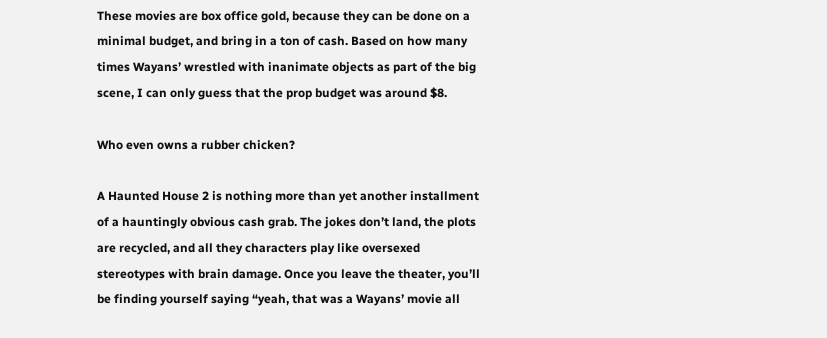These movies are box office gold, because they can be done on a minimal budget, and bring in a ton of cash. Based on how many times Wayans’ wrestled with inanimate objects as part of the big scene, I can only guess that the prop budget was around $8.

Who even owns a rubber chicken?

A Haunted House 2 is nothing more than yet another installment of a hauntingly obvious cash grab. The jokes don’t land, the plots are recycled, and all they characters play like oversexed stereotypes with brain damage. Once you leave the theater, you’ll be finding yourself saying “yeah, that was a Wayans’ movie all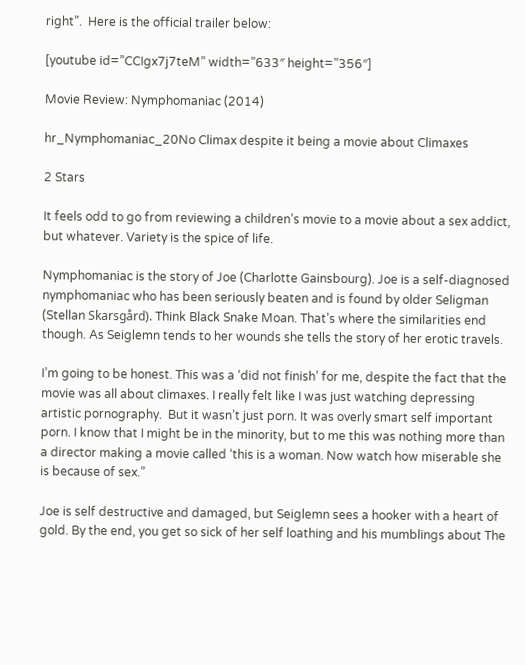right”.  Here is the official trailer below:

[youtube id=”CCIgx7j7teM” width=”633″ height=”356″]

Movie Review: Nymphomaniac (2014)

hr_Nymphomaniac_20No Climax despite it being a movie about Climaxes

2 Stars

It feels odd to go from reviewing a children’s movie to a movie about a sex addict, but whatever. Variety is the spice of life.

Nymphomaniac is the story of Joe (Charlotte Gainsbourg). Joe is a self-diagnosed nymphomaniac who has been seriously beaten and is found by older Seligman (Stellan Skarsgård). Think Black Snake Moan. That’s where the similarities end though. As Seiglemn tends to her wounds she tells the story of her erotic travels.

I’m going to be honest. This was a ‘did not finish’ for me, despite the fact that the movie was all about climaxes. I really felt like I was just watching depressing artistic pornography.  But it wasn’t just porn. It was overly smart self important porn. I know that I might be in the minority, but to me this was nothing more than a director making a movie called ‘this is a woman. Now watch how miserable she is because of sex.”

Joe is self destructive and damaged, but Seiglemn sees a hooker with a heart of gold. By the end, you get so sick of her self loathing and his mumblings about The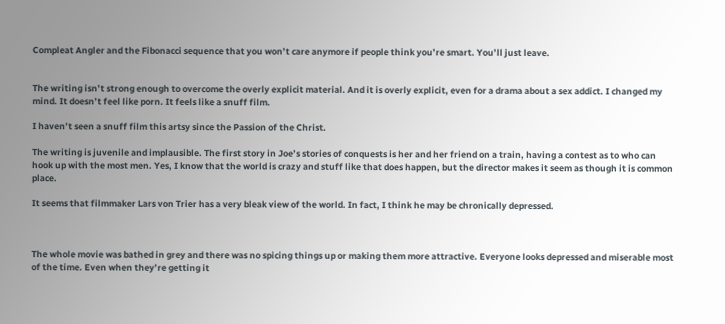Compleat Angler and the Fibonacci sequence that you won’t care anymore if people think you’re smart. You’ll just leave.


The writing isn’t strong enough to overcome the overly explicit material. And it is overly explicit, even for a drama about a sex addict. I changed my mind. It doesn’t feel like porn. It feels like a snuff film.

I haven’t seen a snuff film this artsy since the Passion of the Christ.

The writing is juvenile and implausible. The first story in Joe’s stories of conquests is her and her friend on a train, having a contest as to who can hook up with the most men. Yes, I know that the world is crazy and stuff like that does happen, but the director makes it seem as though it is common place.

It seems that filmmaker Lars von Trier has a very bleak view of the world. In fact, I think he may be chronically depressed.



The whole movie was bathed in grey and there was no spicing things up or making them more attractive. Everyone looks depressed and miserable most of the time. Even when they’re getting it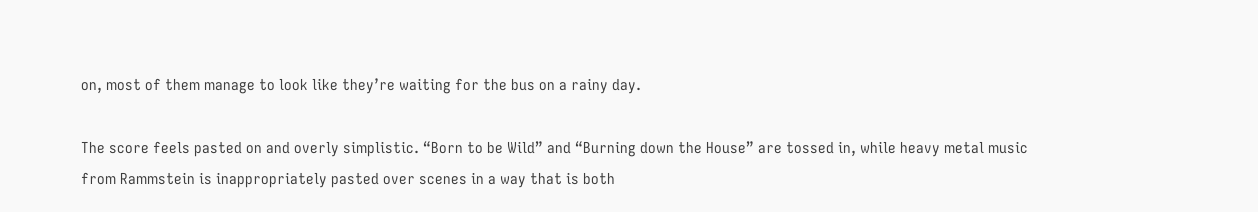on, most of them manage to look like they’re waiting for the bus on a rainy day.

The score feels pasted on and overly simplistic. “Born to be Wild” and “Burning down the House” are tossed in, while heavy metal music from Rammstein is inappropriately pasted over scenes in a way that is both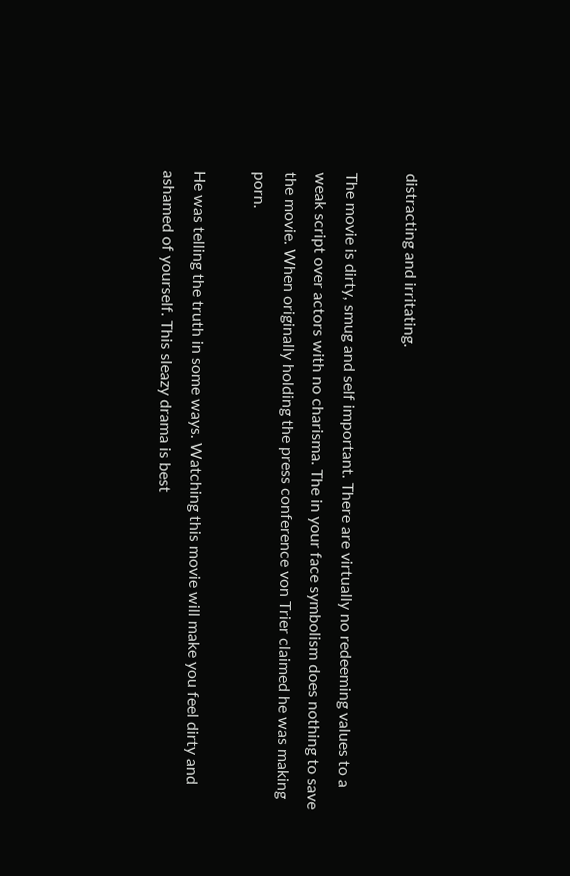distracting and irritating.

The movie is dirty, smug and self important. There are virtually no redeeming values to a weak script over actors with no charisma. The in your face symbolism does nothing to save the movie. When originally holding the press conference von Trier claimed he was making porn.

He was telling the truth in some ways. Watching this movie will make you feel dirty and ashamed of yourself. This sleazy drama is best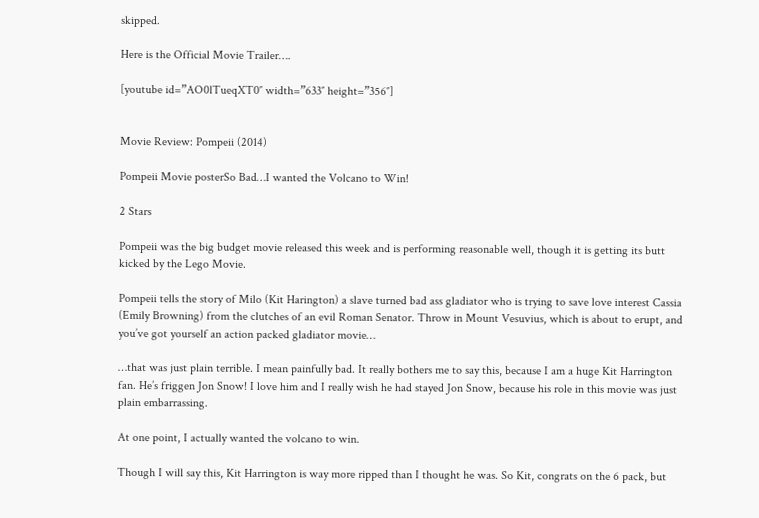skipped.

Here is the Official Movie Trailer….

[youtube id=”AO0lTueqXT0″ width=”633″ height=”356″]


Movie Review: Pompeii (2014)

Pompeii Movie posterSo Bad…I wanted the Volcano to Win!

2 Stars

Pompeii was the big budget movie released this week and is performing reasonable well, though it is getting its butt kicked by the Lego Movie.

Pompeii tells the story of Milo (Kit Harington) a slave turned bad ass gladiator who is trying to save love interest Cassia (Emily Browning) from the clutches of an evil Roman Senator. Throw in Mount Vesuvius, which is about to erupt, and you’ve got yourself an action packed gladiator movie…

…that was just plain terrible. I mean painfully bad. It really bothers me to say this, because I am a huge Kit Harrington fan. He’s friggen Jon Snow! I love him and I really wish he had stayed Jon Snow, because his role in this movie was just plain embarrassing.

At one point, I actually wanted the volcano to win.

Though I will say this, Kit Harrington is way more ripped than I thought he was. So Kit, congrats on the 6 pack, but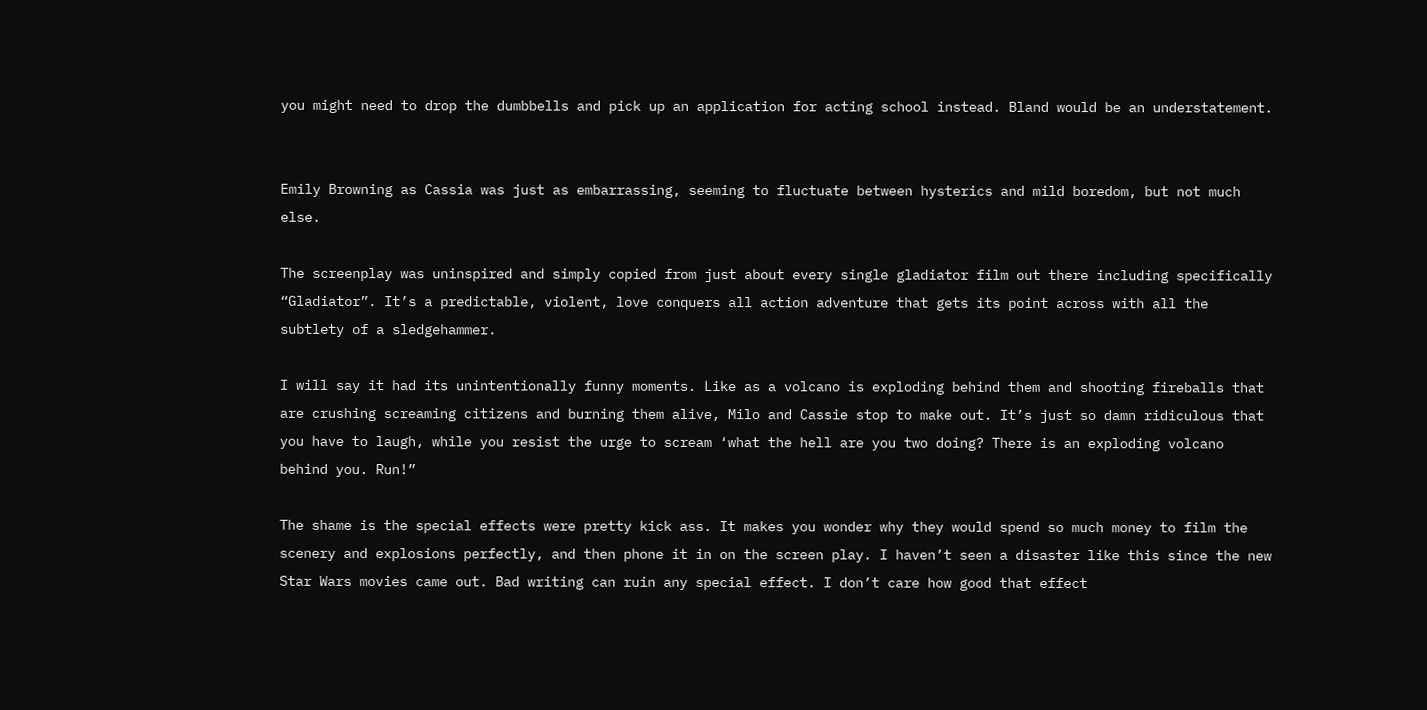you might need to drop the dumbbells and pick up an application for acting school instead. Bland would be an understatement.


Emily Browning as Cassia was just as embarrassing, seeming to fluctuate between hysterics and mild boredom, but not much else.

The screenplay was uninspired and simply copied from just about every single gladiator film out there including specifically “Gladiator”. It’s a predictable, violent, love conquers all action adventure that gets its point across with all the subtlety of a sledgehammer.

I will say it had its unintentionally funny moments. Like as a volcano is exploding behind them and shooting fireballs that are crushing screaming citizens and burning them alive, Milo and Cassie stop to make out. It’s just so damn ridiculous that you have to laugh, while you resist the urge to scream ‘what the hell are you two doing? There is an exploding volcano behind you. Run!”

The shame is the special effects were pretty kick ass. It makes you wonder why they would spend so much money to film the scenery and explosions perfectly, and then phone it in on the screen play. I haven’t seen a disaster like this since the new Star Wars movies came out. Bad writing can ruin any special effect. I don’t care how good that effect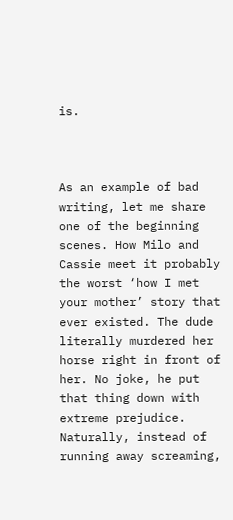is.



As an example of bad writing, let me share one of the beginning scenes. How Milo and Cassie meet it probably the worst ‘how I met your mother’ story that ever existed. The dude literally murdered her horse right in front of her. No joke, he put that thing down with extreme prejudice. Naturally, instead of running away screaming,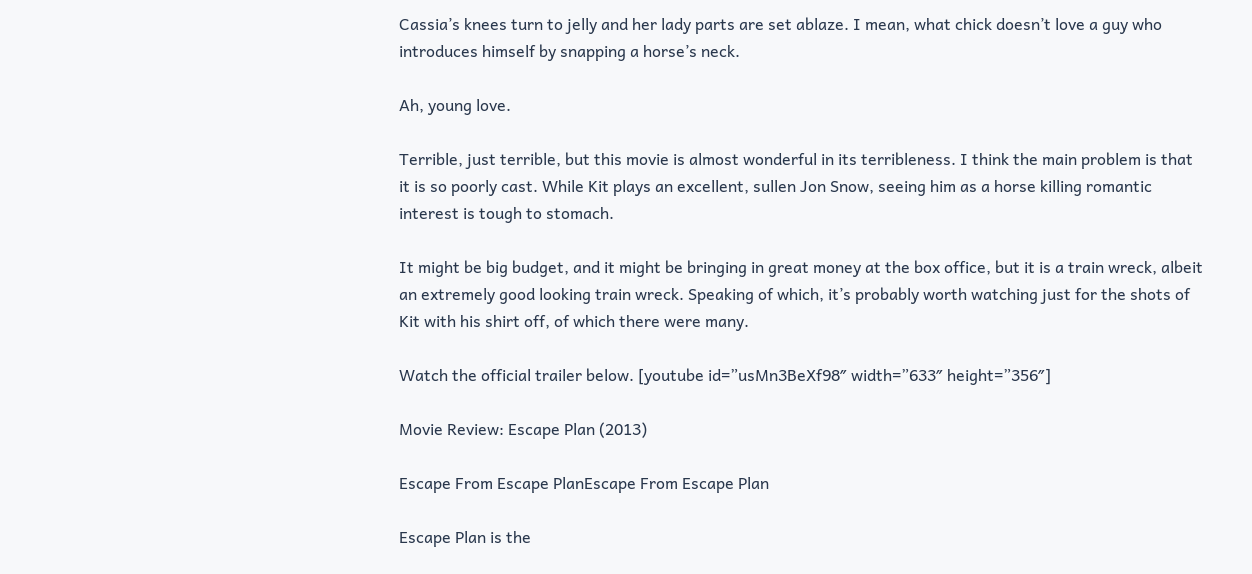Cassia’s knees turn to jelly and her lady parts are set ablaze. I mean, what chick doesn’t love a guy who introduces himself by snapping a horse’s neck.

Ah, young love.

Terrible, just terrible, but this movie is almost wonderful in its terribleness. I think the main problem is that it is so poorly cast. While Kit plays an excellent, sullen Jon Snow, seeing him as a horse killing romantic interest is tough to stomach.

It might be big budget, and it might be bringing in great money at the box office, but it is a train wreck, albeit an extremely good looking train wreck. Speaking of which, it’s probably worth watching just for the shots of Kit with his shirt off, of which there were many.

Watch the official trailer below. [youtube id=”usMn3BeXf98″ width=”633″ height=”356″]

Movie Review: Escape Plan (2013)

Escape From Escape PlanEscape From Escape Plan

Escape Plan is the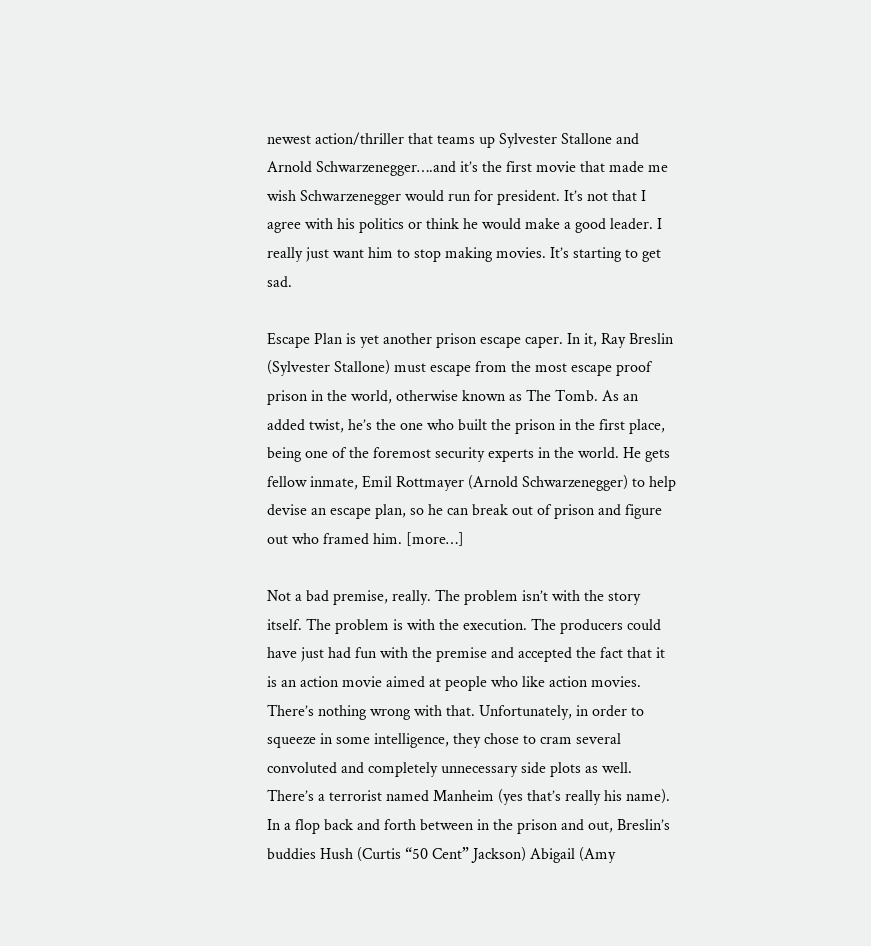newest action/thriller that teams up Sylvester Stallone and Arnold Schwarzenegger….and it’s the first movie that made me wish Schwarzenegger would run for president. It’s not that I agree with his politics or think he would make a good leader. I really just want him to stop making movies. It’s starting to get sad.

Escape Plan is yet another prison escape caper. In it, Ray Breslin (Sylvester Stallone) must escape from the most escape proof prison in the world, otherwise known as The Tomb. As an added twist, he’s the one who built the prison in the first place, being one of the foremost security experts in the world. He gets fellow inmate, Emil Rottmayer (Arnold Schwarzenegger) to help devise an escape plan, so he can break out of prison and figure out who framed him. [more…]

Not a bad premise, really. The problem isn’t with the story itself. The problem is with the execution. The producers could have just had fun with the premise and accepted the fact that it is an action movie aimed at people who like action movies. There’s nothing wrong with that. Unfortunately, in order to squeeze in some intelligence, they chose to cram several convoluted and completely unnecessary side plots as well. There’s a terrorist named Manheim (yes that’s really his name). In a flop back and forth between in the prison and out, Breslin’s buddies Hush (Curtis “50 Cent” Jackson) Abigail (Amy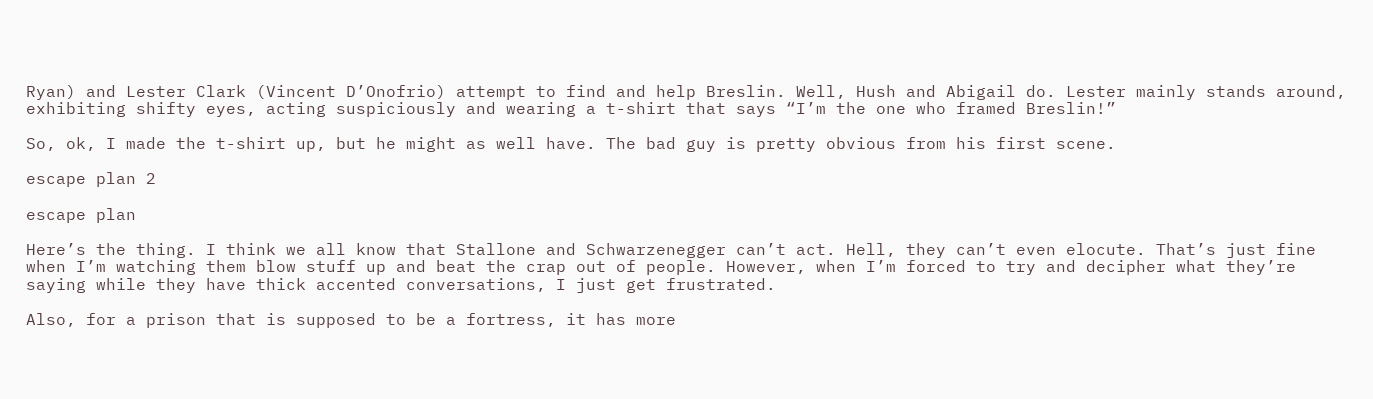Ryan) and Lester Clark (Vincent D’Onofrio) attempt to find and help Breslin. Well, Hush and Abigail do. Lester mainly stands around, exhibiting shifty eyes, acting suspiciously and wearing a t-shirt that says “I’m the one who framed Breslin!”

So, ok, I made the t-shirt up, but he might as well have. The bad guy is pretty obvious from his first scene.

escape plan 2

escape plan

Here’s the thing. I think we all know that Stallone and Schwarzenegger can’t act. Hell, they can’t even elocute. That’s just fine when I’m watching them blow stuff up and beat the crap out of people. However, when I’m forced to try and decipher what they’re saying while they have thick accented conversations, I just get frustrated.

Also, for a prison that is supposed to be a fortress, it has more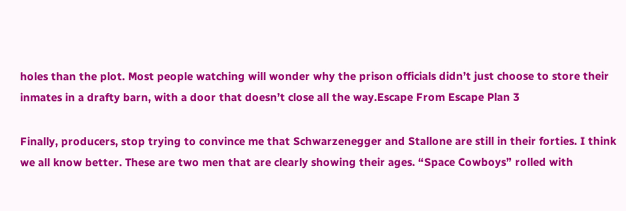holes than the plot. Most people watching will wonder why the prison officials didn’t just choose to store their inmates in a drafty barn, with a door that doesn’t close all the way.Escape From Escape Plan 3

Finally, producers, stop trying to convince me that Schwarzenegger and Stallone are still in their forties. I think we all know better. These are two men that are clearly showing their ages. “Space Cowboys” rolled with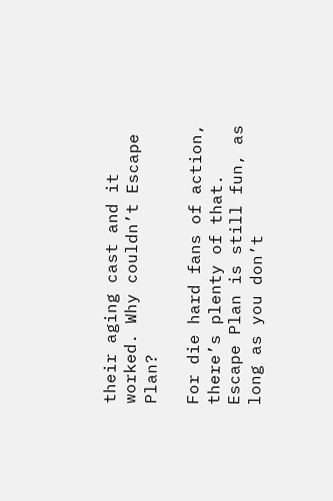their aging cast and it worked. Why couldn’t Escape Plan?

For die hard fans of action, there’s plenty of that. Escape Plan is still fun, as long as you don’t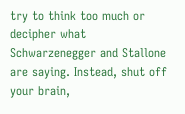try to think too much or decipher what Schwarzenegger and Stallone are saying. Instead, shut off your brain,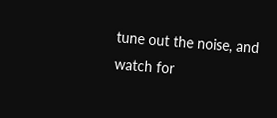tune out the noise, and watch for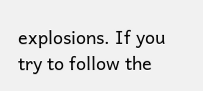explosions. If you try to follow the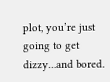plot, you’re just going to get dizzy…and bored.